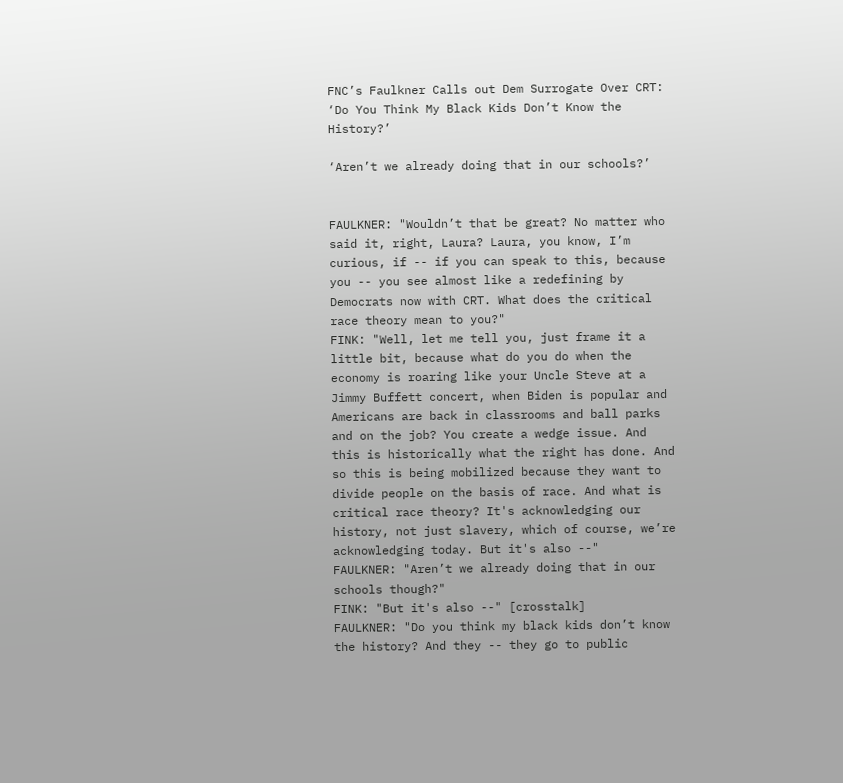FNC’s Faulkner Calls out Dem Surrogate Over CRT: ‘Do You Think My Black Kids Don’t Know the History?’

‘Aren’t we already doing that in our schools?’


FAULKNER: "Wouldn’t that be great? No matter who said it, right, Laura? Laura, you know, I’m curious, if -- if you can speak to this, because you -- you see almost like a redefining by Democrats now with CRT. What does the critical race theory mean to you?"
FINK: "Well, let me tell you, just frame it a little bit, because what do you do when the economy is roaring like your Uncle Steve at a Jimmy Buffett concert, when Biden is popular and Americans are back in classrooms and ball parks and on the job? You create a wedge issue. And this is historically what the right has done. And so this is being mobilized because they want to divide people on the basis of race. And what is critical race theory? It's acknowledging our history, not just slavery, which of course, we’re acknowledging today. But it's also --"
FAULKNER: "Aren’t we already doing that in our schools though?"
FINK: "But it's also --" [crosstalk]
FAULKNER: "Do you think my black kids don’t know the history? And they -- they go to public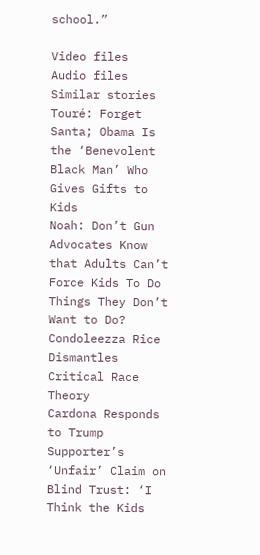school.”

Video files
Audio files
Similar stories
Touré: Forget Santa; Obama Is the ‘Benevolent Black Man’ Who Gives Gifts to Kids
Noah: Don’t Gun Advocates Know that Adults Can’t Force Kids To Do Things They Don’t Want to Do?
Condoleezza Rice Dismantles Critical Race Theory
Cardona Responds to Trump Supporter’s ‘Unfair’ Claim on Blind Trust: ‘I Think the Kids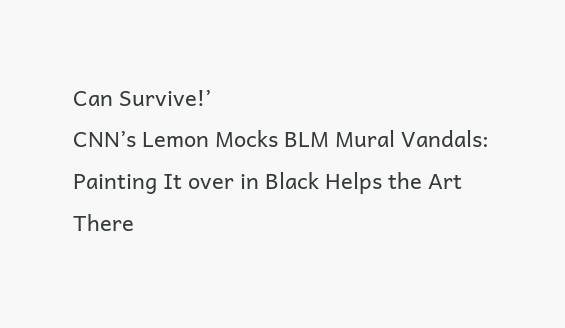Can Survive!’
CNN’s Lemon Mocks BLM Mural Vandals: Painting It over in Black Helps the Art There